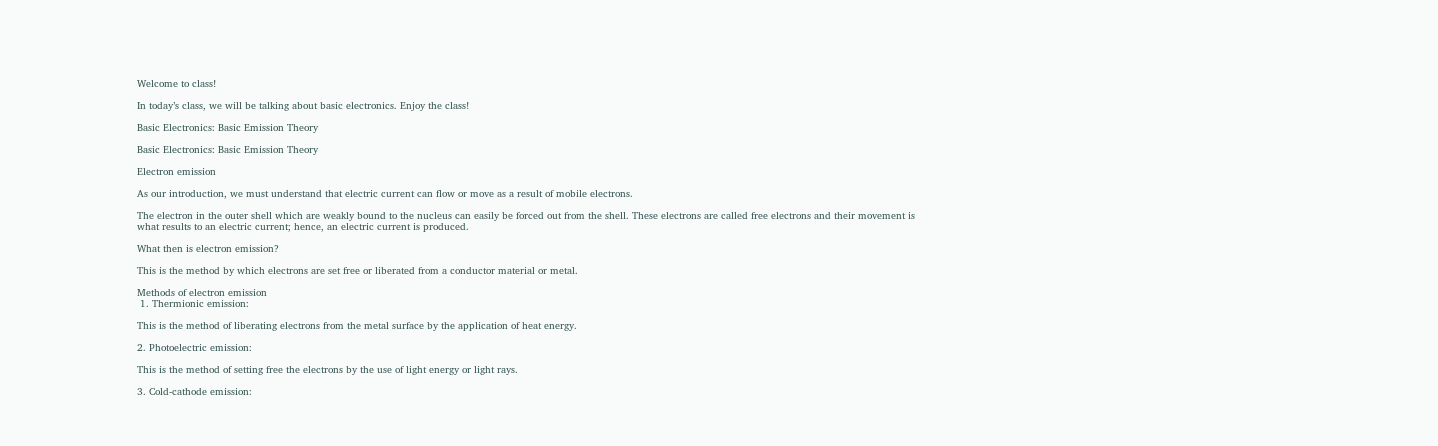Welcome to class!

In today’s class, we will be talking about basic electronics. Enjoy the class!

Basic Electronics: Basic Emission Theory

Basic Electronics: Basic Emission Theory

Electron emission

As our introduction, we must understand that electric current can flow or move as a result of mobile electrons.

The electron in the outer shell which are weakly bound to the nucleus can easily be forced out from the shell. These electrons are called free electrons and their movement is what results to an electric current; hence, an electric current is produced.

What then is electron emission?

This is the method by which electrons are set free or liberated from a conductor material or metal.

Methods of electron emission
 1. Thermionic emission:

This is the method of liberating electrons from the metal surface by the application of heat energy.

2. Photoelectric emission:

This is the method of setting free the electrons by the use of light energy or light rays.

3. Cold-cathode emission: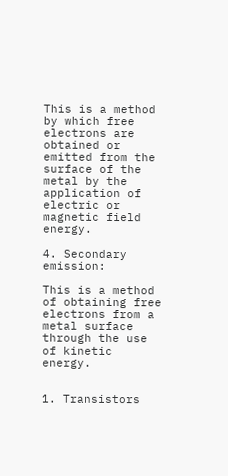This is a method by which free electrons are obtained or emitted from the surface of the metal by the application of electric or magnetic field energy.

4. Secondary emission:

This is a method of obtaining free electrons from a metal surface through the use of kinetic energy.


1. Transistors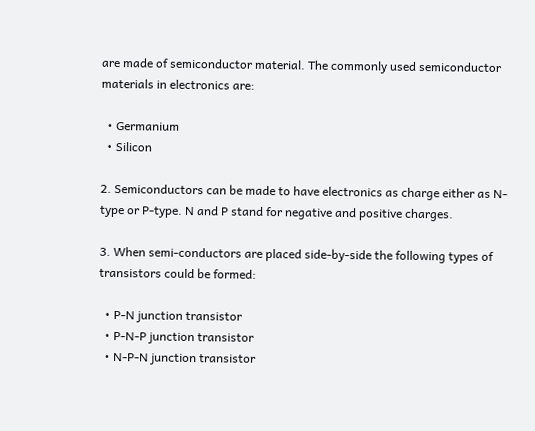are made of semiconductor material. The commonly used semiconductor materials in electronics are:

  • Germanium
  • Silicon

2. Semiconductors can be made to have electronics as charge either as N-type or P-type. N and P stand for negative and positive charges.

3. When semi-conductors are placed side-by-side the following types of transistors could be formed:

  • P-N junction transistor
  • P-N-P junction transistor
  • N-P-N junction transistor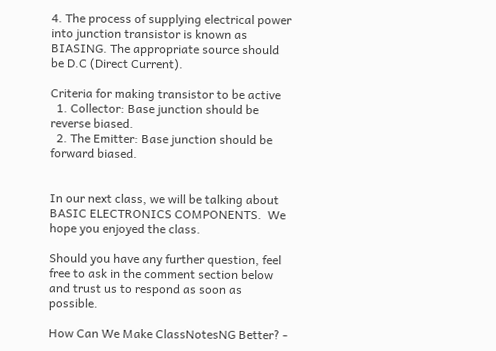4. The process of supplying electrical power into junction transistor is known as BIASING. The appropriate source should be D.C (Direct Current).

Criteria for making transistor to be active
  1. Collector: Base junction should be reverse biased.
  2. The Emitter: Base junction should be forward biased.


In our next class, we will be talking about BASIC ELECTRONICS COMPONENTS.  We hope you enjoyed the class.

Should you have any further question, feel free to ask in the comment section below and trust us to respond as soon as possible.

How Can We Make ClassNotesNG Better? -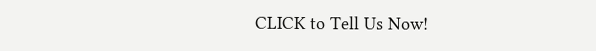CLICK to Tell Us Now!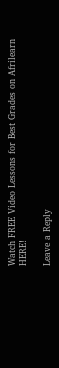Watch FREE Video Lessons for Best Grades on Afrilearn HERE!

Leave a Reply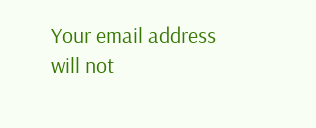Your email address will not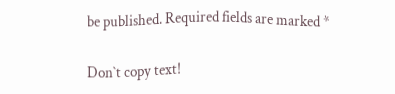be published. Required fields are marked *

Don`t copy text!